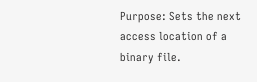Purpose: Sets the next access location of a binary file.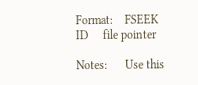Format:    FSEEK    ID     file pointer

Notes:      Use this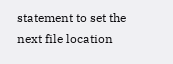statement to set the next file location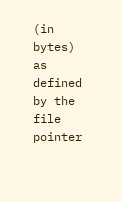(in bytes) as defined by the  file pointer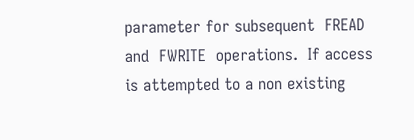parameter for subsequent  FREAD  and  FWRITE  operations.  If access is attempted to a non existing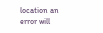location an error will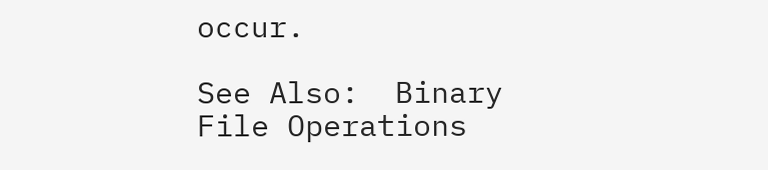occur.

See Also:  Binary File Operations